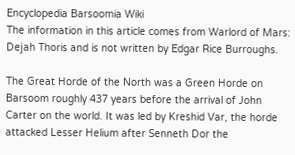Encyclopedia Barsoomia Wiki
The information in this article comes from Warlord of Mars: Dejah Thoris and is not written by Edgar Rice Burroughs.

The Great Horde of the North was a Green Horde on Barsoom roughly 437 years before the arrival of John Carter on the world. It was led by Kreshid Var, the horde attacked Lesser Helium after Senneth Dor the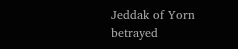Jeddak of Yorn betrayed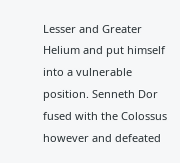Lesser and Greater Helium and put himself into a vulnerable position. Senneth Dor fused with the Colossus however and defeated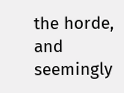the horde, and seemingly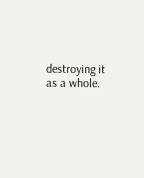destroying it as a whole.